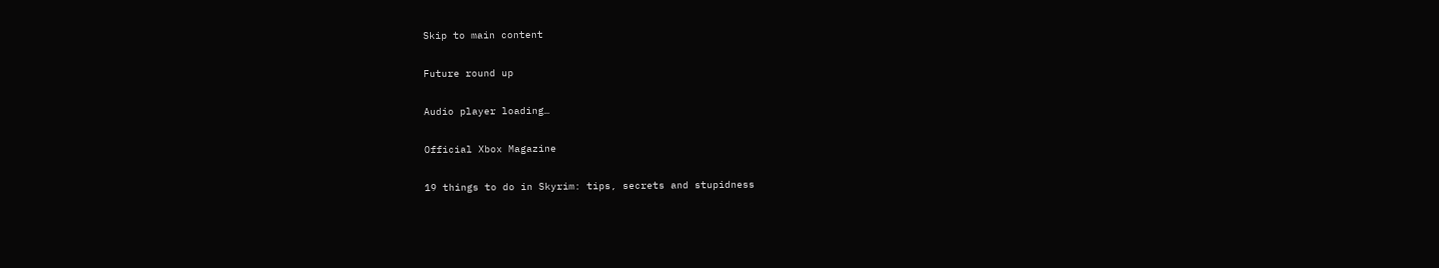Skip to main content

Future round up

Audio player loading…

Official Xbox Magazine

19 things to do in Skyrim: tips, secrets and stupidness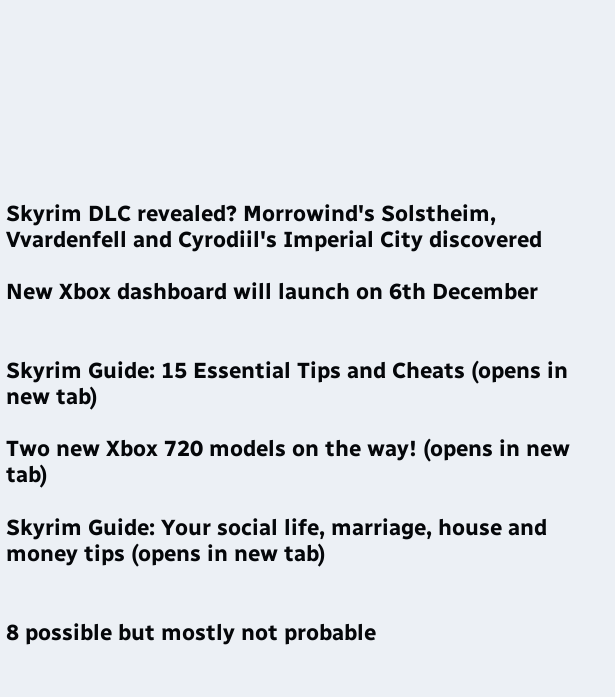Skyrim DLC revealed? Morrowind's Solstheim, Vvardenfell and Cyrodiil's Imperial City discovered

New Xbox dashboard will launch on 6th December


Skyrim Guide: 15 Essential Tips and Cheats (opens in new tab)

Two new Xbox 720 models on the way! (opens in new tab)

Skyrim Guide: Your social life, marriage, house and money tips (opens in new tab)


8 possible but mostly not probable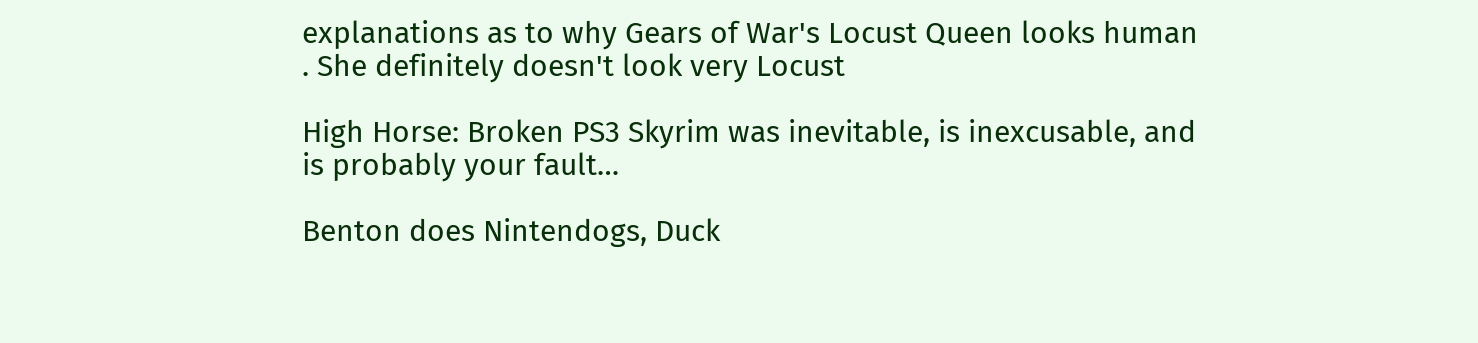explanations as to why Gears of War's Locust Queen looks human . She definitely doesn't look very Locust

High Horse: Broken PS3 Skyrim was inevitable, is inexcusable, and is probably your fault…

Benton does Nintendogs, Duck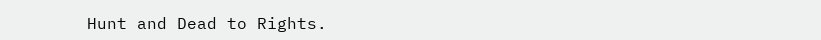Hunt and Dead to Rights.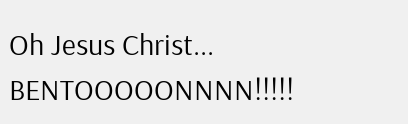Oh Jesus Christ... BENTOOOOONNNN!!!!!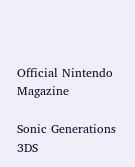Official Nintendo Magazine

Sonic Generations 3DS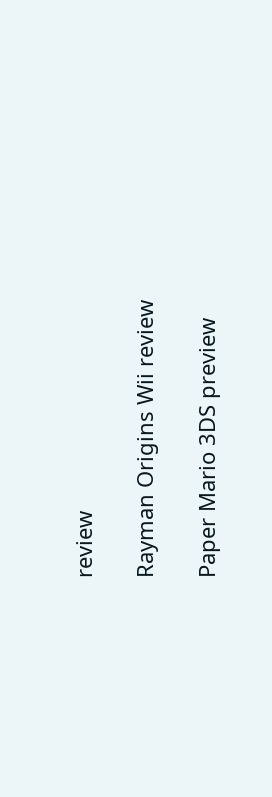review

Rayman Origins Wii review

Paper Mario 3DS preview